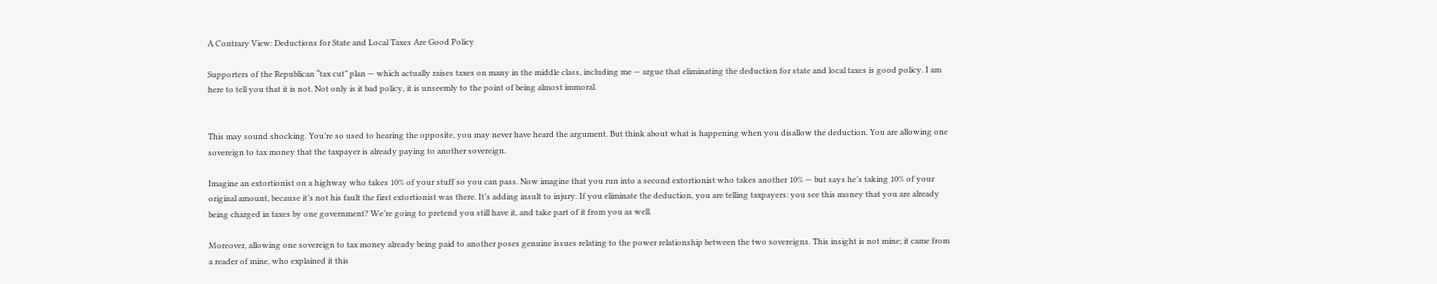A Contrary View: Deductions for State and Local Taxes Are Good Policy

Supporters of the Republican “tax cut” plan — which actually raises taxes on many in the middle class, including me — argue that eliminating the deduction for state and local taxes is good policy. I am here to tell you that it is not. Not only is it bad policy, it is unseemly to the point of being almost immoral.


This may sound shocking. You’re so used to hearing the opposite, you may never have heard the argument. But think about what is happening when you disallow the deduction. You are allowing one sovereign to tax money that the taxpayer is already paying to another sovereign.

Imagine an extortionist on a highway who takes 10% of your stuff so you can pass. Now imagine that you run into a second extortionist who takes another 10% — but says he’s taking 10% of your original amount, because it’s not his fault the first extortionist was there. It’s adding insult to injury. If you eliminate the deduction, you are telling taxpayers: you see this money that you are already being charged in taxes by one government? We’re going to pretend you still have it, and take part of it from you as well.

Moreover, allowing one sovereign to tax money already being paid to another poses genuine issues relating to the power relationship between the two sovereigns. This insight is not mine; it came from a reader of mine, who explained it this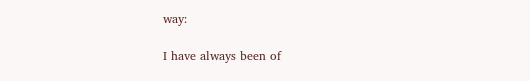way:

I have always been of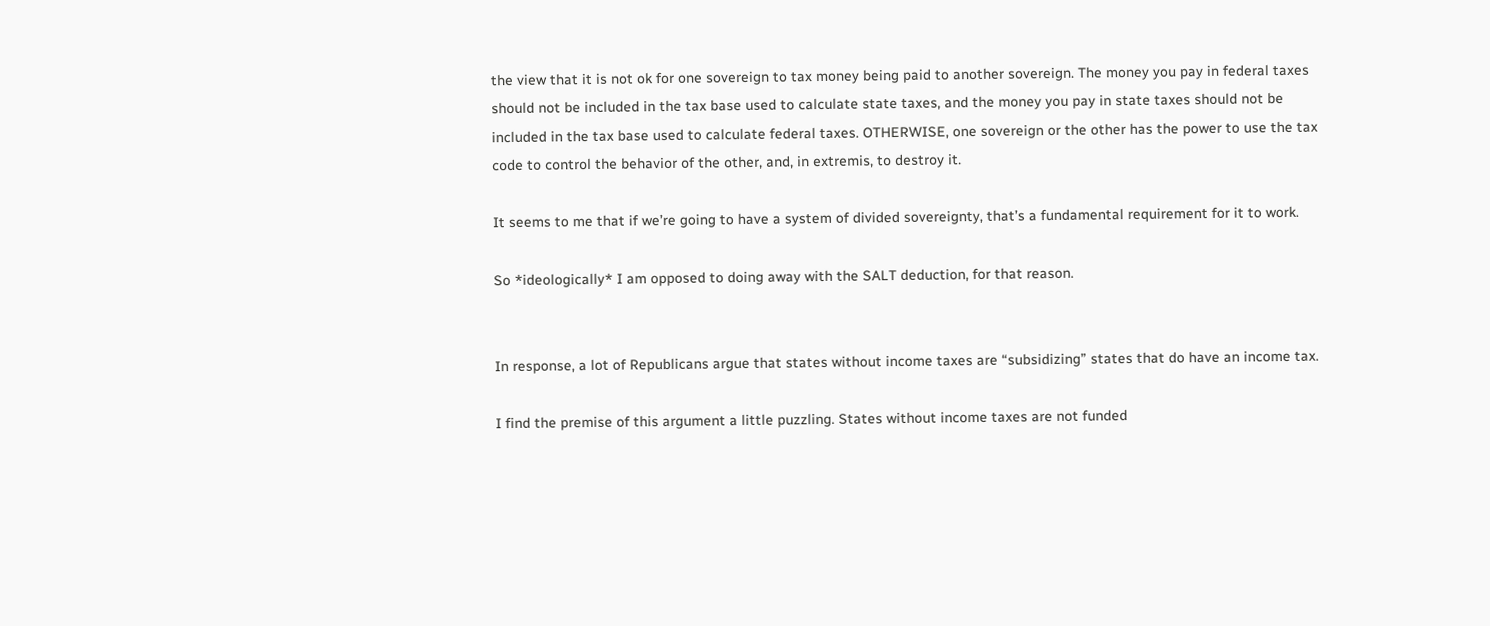the view that it is not ok for one sovereign to tax money being paid to another sovereign. The money you pay in federal taxes should not be included in the tax base used to calculate state taxes, and the money you pay in state taxes should not be included in the tax base used to calculate federal taxes. OTHERWISE, one sovereign or the other has the power to use the tax code to control the behavior of the other, and, in extremis, to destroy it.

It seems to me that if we’re going to have a system of divided sovereignty, that’s a fundamental requirement for it to work.

So *ideologically* I am opposed to doing away with the SALT deduction, for that reason.


In response, a lot of Republicans argue that states without income taxes are “subsidizing” states that do have an income tax.

I find the premise of this argument a little puzzling. States without income taxes are not funded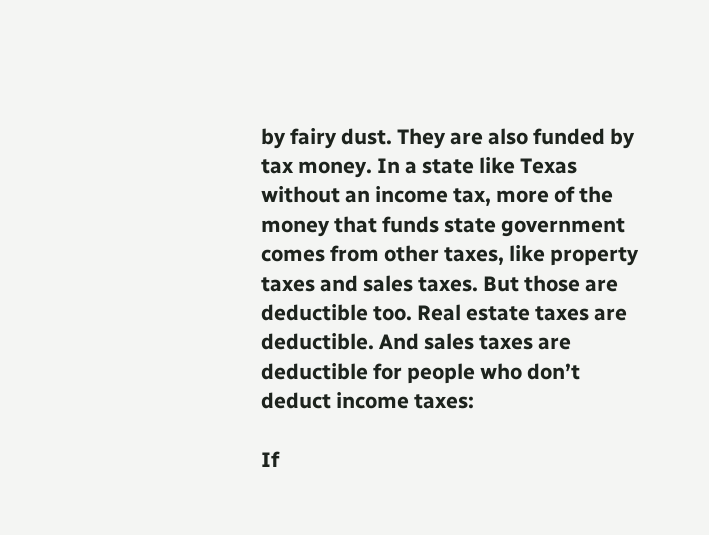by fairy dust. They are also funded by tax money. In a state like Texas without an income tax, more of the money that funds state government comes from other taxes, like property taxes and sales taxes. But those are deductible too. Real estate taxes are deductible. And sales taxes are deductible for people who don’t deduct income taxes:

If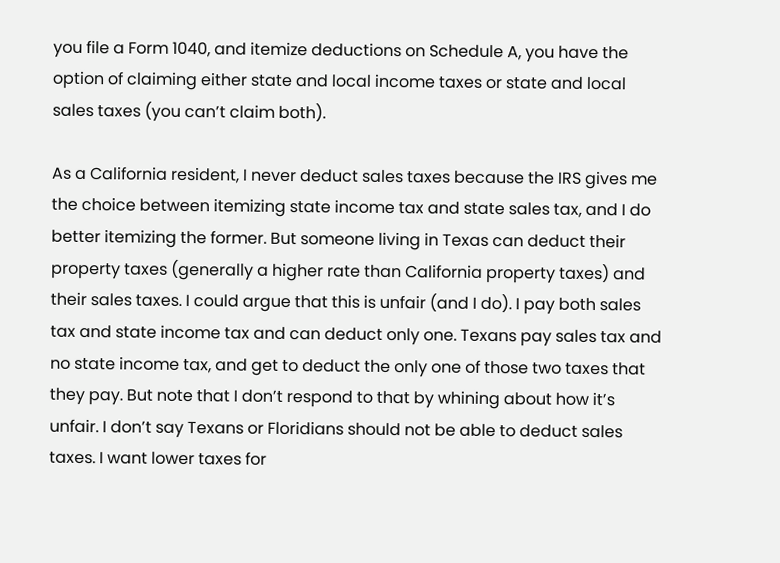you file a Form 1040, and itemize deductions on Schedule A, you have the option of claiming either state and local income taxes or state and local sales taxes (you can’t claim both).

As a California resident, I never deduct sales taxes because the IRS gives me the choice between itemizing state income tax and state sales tax, and I do better itemizing the former. But someone living in Texas can deduct their property taxes (generally a higher rate than California property taxes) and their sales taxes. I could argue that this is unfair (and I do). I pay both sales tax and state income tax and can deduct only one. Texans pay sales tax and no state income tax, and get to deduct the only one of those two taxes that they pay. But note that I don’t respond to that by whining about how it’s unfair. I don’t say Texans or Floridians should not be able to deduct sales taxes. I want lower taxes for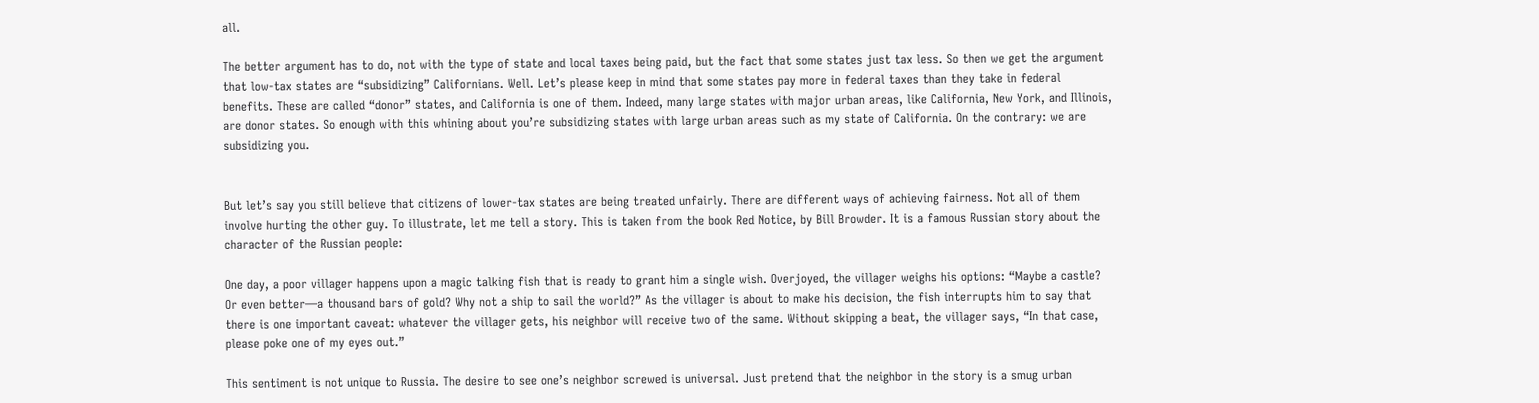all.

The better argument has to do, not with the type of state and local taxes being paid, but the fact that some states just tax less. So then we get the argument that low-tax states are “subsidizing” Californians. Well. Let’s please keep in mind that some states pay more in federal taxes than they take in federal benefits. These are called “donor” states, and California is one of them. Indeed, many large states with major urban areas, like California, New York, and Illinois, are donor states. So enough with this whining about you’re subsidizing states with large urban areas such as my state of California. On the contrary: we are subsidizing you.


But let’s say you still believe that citizens of lower-tax states are being treated unfairly. There are different ways of achieving fairness. Not all of them involve hurting the other guy. To illustrate, let me tell a story. This is taken from the book Red Notice, by Bill Browder. It is a famous Russian story about the character of the Russian people:

One day, a poor villager happens upon a magic talking fish that is ready to grant him a single wish. Overjoyed, the villager weighs his options: “Maybe a castle? Or even better—a thousand bars of gold? Why not a ship to sail the world?” As the villager is about to make his decision, the fish interrupts him to say that there is one important caveat: whatever the villager gets, his neighbor will receive two of the same. Without skipping a beat, the villager says, “In that case, please poke one of my eyes out.”

This sentiment is not unique to Russia. The desire to see one’s neighbor screwed is universal. Just pretend that the neighbor in the story is a smug urban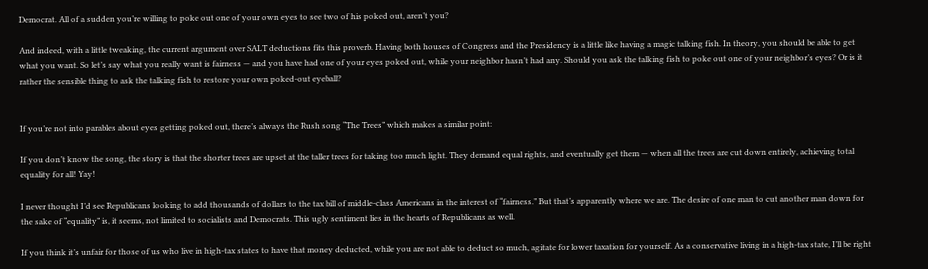Democrat. All of a sudden you’re willing to poke out one of your own eyes to see two of his poked out, aren’t you?

And indeed, with a little tweaking, the current argument over SALT deductions fits this proverb. Having both houses of Congress and the Presidency is a little like having a magic talking fish. In theory, you should be able to get what you want. So let’s say what you really want is fairness — and you have had one of your eyes poked out, while your neighbor hasn’t had any. Should you ask the talking fish to poke out one of your neighbor’s eyes? Or is it rather the sensible thing to ask the talking fish to restore your own poked-out eyeball?


If you’re not into parables about eyes getting poked out, there’s always the Rush song “The Trees” which makes a similar point:

If you don’t know the song, the story is that the shorter trees are upset at the taller trees for taking too much light. They demand equal rights, and eventually get them — when all the trees are cut down entirely, achieving total equality for all! Yay!

I never thought I’d see Republicans looking to add thousands of dollars to the tax bill of middle-class Americans in the interest of “fairness.” But that’s apparently where we are. The desire of one man to cut another man down for the sake of “equality” is, it seems, not limited to socialists and Democrats. This ugly sentiment lies in the hearts of Republicans as well.

If you think it’s unfair for those of us who live in high-tax states to have that money deducted, while you are not able to deduct so much, agitate for lower taxation for yourself. As a conservative living in a high-tax state, I’ll be right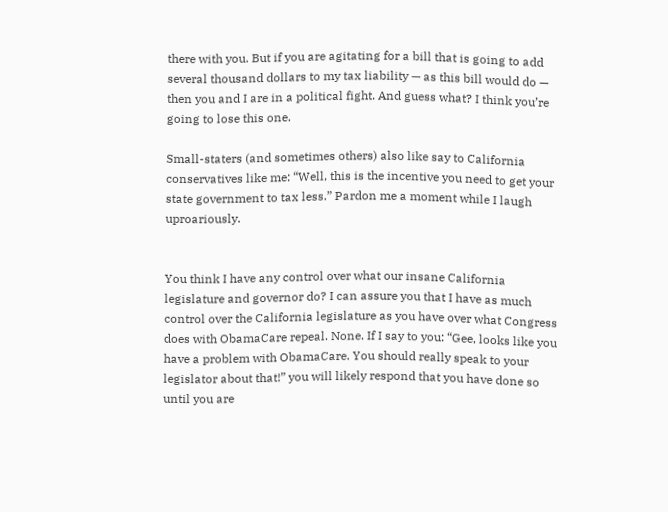there with you. But if you are agitating for a bill that is going to add several thousand dollars to my tax liability — as this bill would do — then you and I are in a political fight. And guess what? I think you’re going to lose this one.

Small-staters (and sometimes others) also like say to California conservatives like me: “Well, this is the incentive you need to get your state government to tax less.” Pardon me a moment while I laugh uproariously.


You think I have any control over what our insane California legislature and governor do? I can assure you that I have as much control over the California legislature as you have over what Congress does with ObamaCare repeal. None. If I say to you: “Gee, looks like you have a problem with ObamaCare. You should really speak to your legislator about that!” you will likely respond that you have done so until you are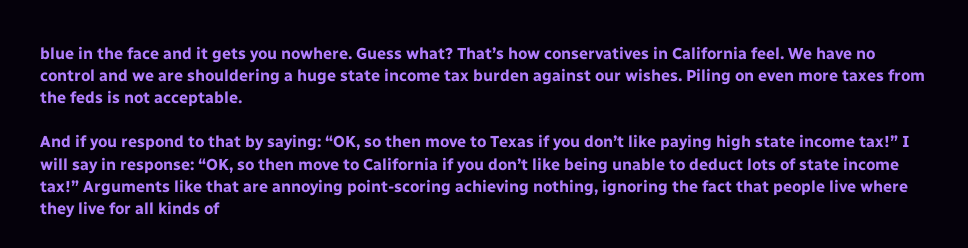blue in the face and it gets you nowhere. Guess what? That’s how conservatives in California feel. We have no control and we are shouldering a huge state income tax burden against our wishes. Piling on even more taxes from the feds is not acceptable.

And if you respond to that by saying: “OK, so then move to Texas if you don’t like paying high state income tax!” I will say in response: “OK, so then move to California if you don’t like being unable to deduct lots of state income tax!” Arguments like that are annoying point-scoring achieving nothing, ignoring the fact that people live where they live for all kinds of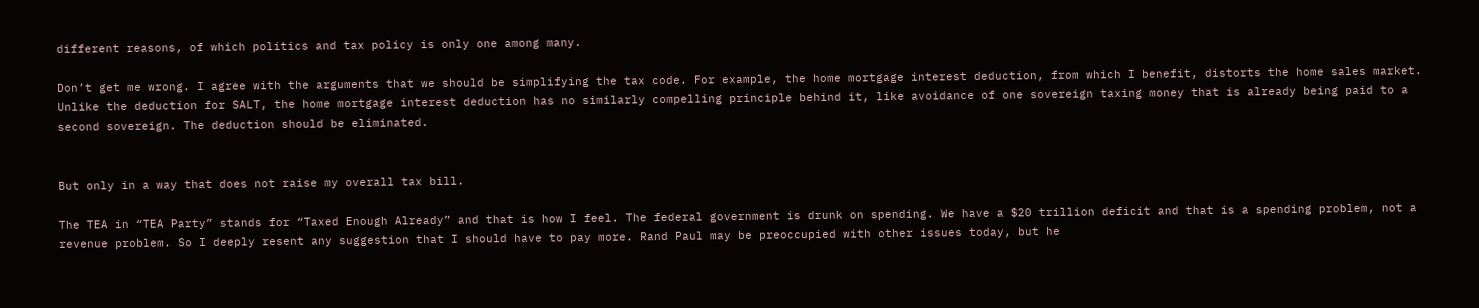different reasons, of which politics and tax policy is only one among many.

Don’t get me wrong. I agree with the arguments that we should be simplifying the tax code. For example, the home mortgage interest deduction, from which I benefit, distorts the home sales market. Unlike the deduction for SALT, the home mortgage interest deduction has no similarly compelling principle behind it, like avoidance of one sovereign taxing money that is already being paid to a second sovereign. The deduction should be eliminated.


But only in a way that does not raise my overall tax bill.

The TEA in “TEA Party” stands for “Taxed Enough Already” and that is how I feel. The federal government is drunk on spending. We have a $20 trillion deficit and that is a spending problem, not a revenue problem. So I deeply resent any suggestion that I should have to pay more. Rand Paul may be preoccupied with other issues today, but he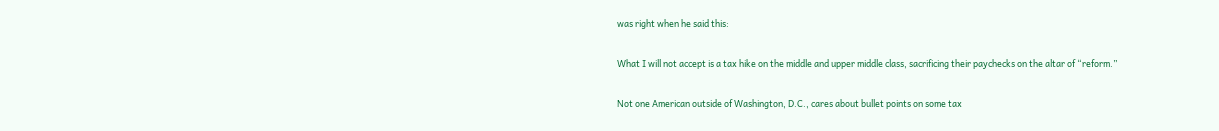was right when he said this:

What I will not accept is a tax hike on the middle and upper middle class, sacrificing their paychecks on the altar of “reform.”

Not one American outside of Washington, D.C., cares about bullet points on some tax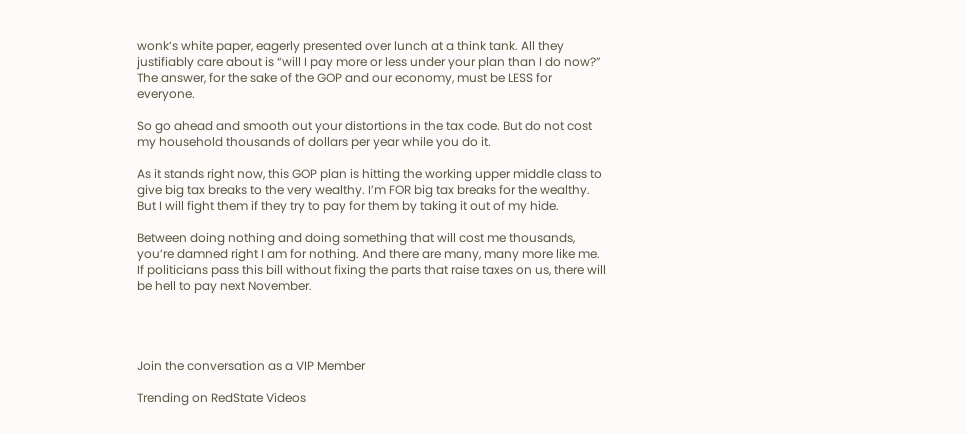wonk’s white paper, eagerly presented over lunch at a think tank. All they justifiably care about is “will I pay more or less under your plan than I do now?” The answer, for the sake of the GOP and our economy, must be LESS for everyone.

So go ahead and smooth out your distortions in the tax code. But do not cost my household thousands of dollars per year while you do it.

As it stands right now, this GOP plan is hitting the working upper middle class to give big tax breaks to the very wealthy. I’m FOR big tax breaks for the wealthy. But I will fight them if they try to pay for them by taking it out of my hide.

Between doing nothing and doing something that will cost me thousands, you’re damned right I am for nothing. And there are many, many more like me. If politicians pass this bill without fixing the parts that raise taxes on us, there will be hell to pay next November.




Join the conversation as a VIP Member

Trending on RedState Videos